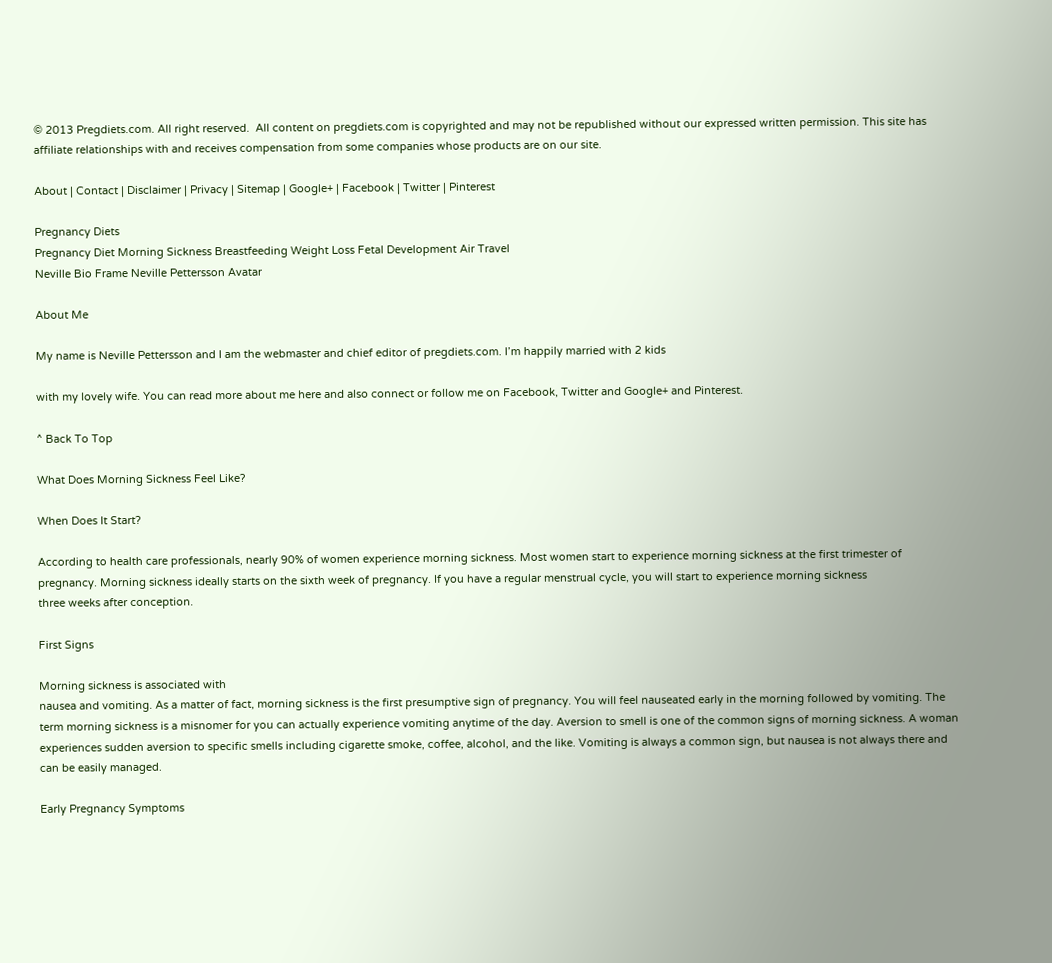© 2013 Pregdiets.com. All right reserved.  All content on pregdiets.com is copyrighted and may not be republished without our expressed written permission. This site has affiliate relationships with and receives compensation from some companies whose products are on our site.

About | Contact | Disclaimer | Privacy | Sitemap | Google+ | Facebook | Twitter | Pinterest

Pregnancy Diets
Pregnancy Diet Morning Sickness Breastfeeding Weight Loss Fetal Development Air Travel
Neville Bio Frame Neville Pettersson Avatar

About Me

My name is Neville Pettersson and I am the webmaster and chief editor of pregdiets.com. I’m happily married with 2 kids

with my lovely wife. You can read more about me here and also connect or follow me on Facebook, Twitter and Google+ and Pinterest.

^ Back To Top

What Does Morning Sickness Feel Like?

When Does It Start?

According to health care professionals, nearly 90% of women experience morning sickness. Most women start to experience morning sickness at the first trimester of pregnancy. Morning sickness ideally starts on the sixth week of pregnancy. If you have a regular menstrual cycle, you will start to experience morning sickness
three weeks after conception.

First Signs

Morning sickness is associated with
nausea and vomiting. As a matter of fact, morning sickness is the first presumptive sign of pregnancy. You will feel nauseated early in the morning followed by vomiting. The term morning sickness is a misnomer for you can actually experience vomiting anytime of the day. Aversion to smell is one of the common signs of morning sickness. A woman experiences sudden aversion to specific smells including cigarette smoke, coffee, alcohol, and the like. Vomiting is always a common sign, but nausea is not always there and can be easily managed.

Early Pregnancy Symptoms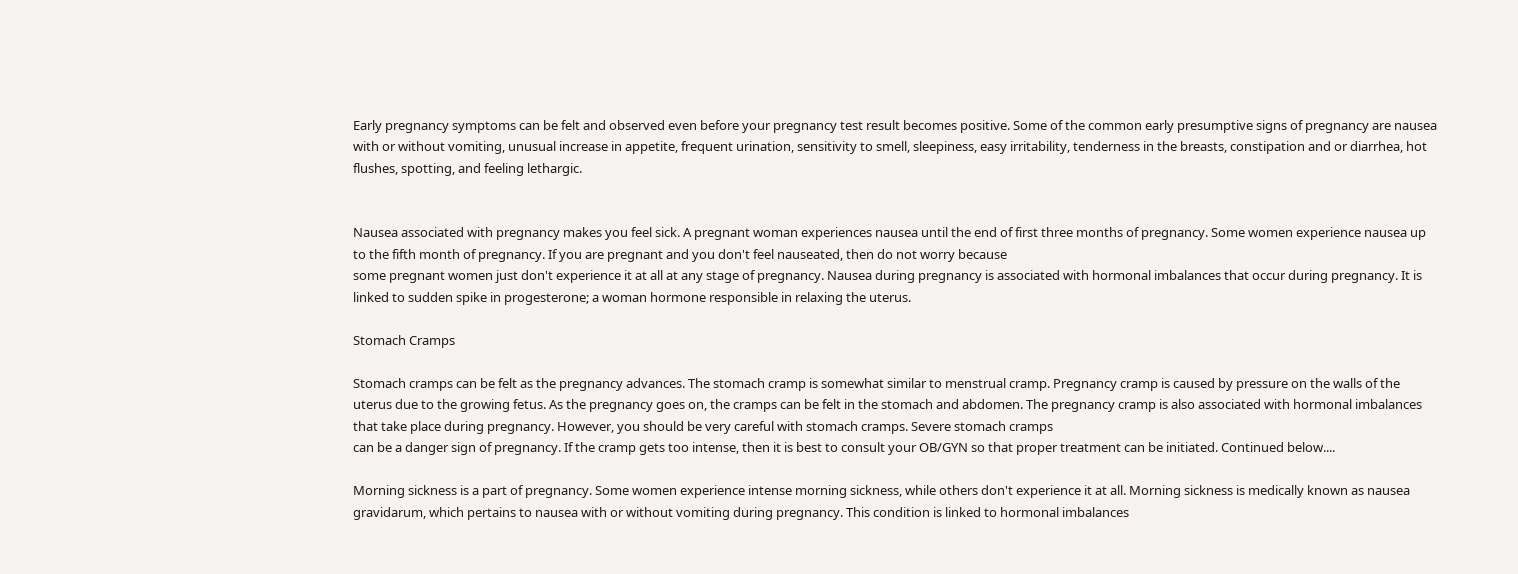Early pregnancy symptoms can be felt and observed even before your pregnancy test result becomes positive. Some of the common early presumptive signs of pregnancy are nausea with or without vomiting, unusual increase in appetite, frequent urination, sensitivity to smell, sleepiness, easy irritability, tenderness in the breasts, constipation and or diarrhea, hot flushes, spotting, and feeling lethargic.


Nausea associated with pregnancy makes you feel sick. A pregnant woman experiences nausea until the end of first three months of pregnancy. Some women experience nausea up to the fifth month of pregnancy. If you are pregnant and you don't feel nauseated, then do not worry because
some pregnant women just don't experience it at all at any stage of pregnancy. Nausea during pregnancy is associated with hormonal imbalances that occur during pregnancy. It is linked to sudden spike in progesterone; a woman hormone responsible in relaxing the uterus.

Stomach Cramps

Stomach cramps can be felt as the pregnancy advances. The stomach cramp is somewhat similar to menstrual cramp. Pregnancy cramp is caused by pressure on the walls of the uterus due to the growing fetus. As the pregnancy goes on, the cramps can be felt in the stomach and abdomen. The pregnancy cramp is also associated with hormonal imbalances that take place during pregnancy. However, you should be very careful with stomach cramps. Severe stomach cramps
can be a danger sign of pregnancy. If the cramp gets too intense, then it is best to consult your OB/GYN so that proper treatment can be initiated. Continued below....

Morning sickness is a part of pregnancy. Some women experience intense morning sickness, while others don't experience it at all. Morning sickness is medically known as nausea gravidarum, which pertains to nausea with or without vomiting during pregnancy. This condition is linked to hormonal imbalances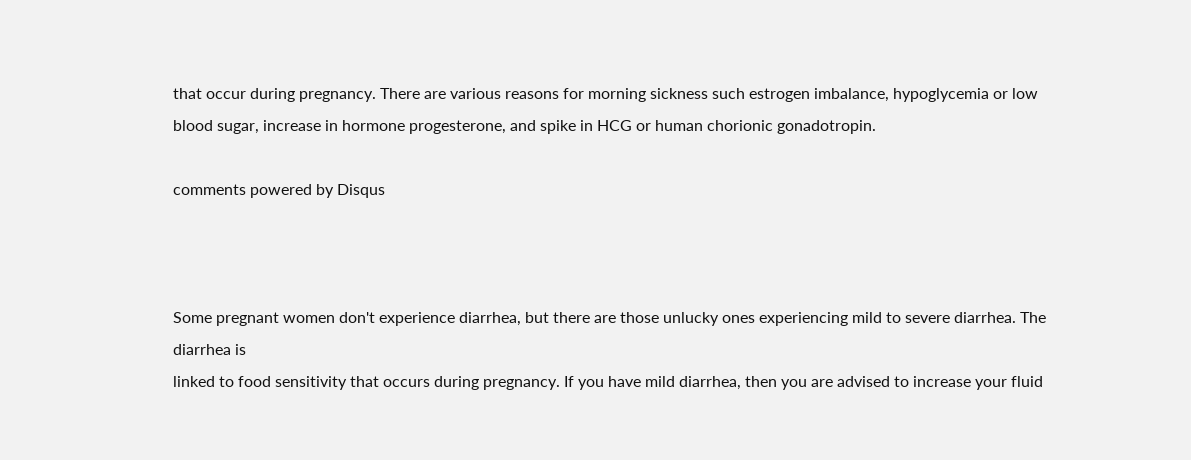that occur during pregnancy. There are various reasons for morning sickness such estrogen imbalance, hypoglycemia or low blood sugar, increase in hormone progesterone, and spike in HCG or human chorionic gonadotropin.

comments powered by Disqus



Some pregnant women don't experience diarrhea, but there are those unlucky ones experiencing mild to severe diarrhea. The diarrhea is
linked to food sensitivity that occurs during pregnancy. If you have mild diarrhea, then you are advised to increase your fluid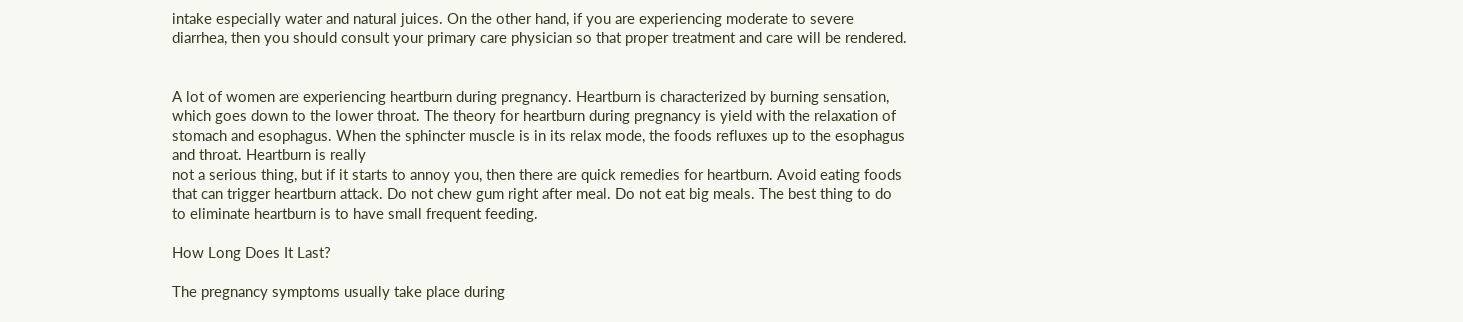intake especially water and natural juices. On the other hand, if you are experiencing moderate to severe diarrhea, then you should consult your primary care physician so that proper treatment and care will be rendered.


A lot of women are experiencing heartburn during pregnancy. Heartburn is characterized by burning sensation, which goes down to the lower throat. The theory for heartburn during pregnancy is yield with the relaxation of stomach and esophagus. When the sphincter muscle is in its relax mode, the foods refluxes up to the esophagus and throat. Heartburn is really
not a serious thing, but if it starts to annoy you, then there are quick remedies for heartburn. Avoid eating foods that can trigger heartburn attack. Do not chew gum right after meal. Do not eat big meals. The best thing to do to eliminate heartburn is to have small frequent feeding.

How Long Does It Last?

The pregnancy symptoms usually take place during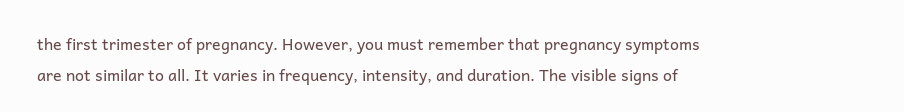the first trimester of pregnancy. However, you must remember that pregnancy symptoms are not similar to all. It varies in frequency, intensity, and duration. The visible signs of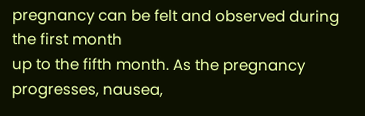pregnancy can be felt and observed during the first month
up to the fifth month. As the pregnancy progresses, nausea,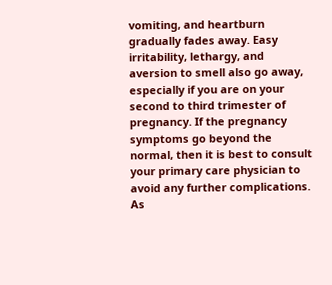vomiting, and heartburn gradually fades away. Easy irritability, lethargy, and aversion to smell also go away, especially if you are on your second to third trimester of pregnancy. If the pregnancy symptoms go beyond the normal, then it is best to consult your primary care physician to avoid any further complications. As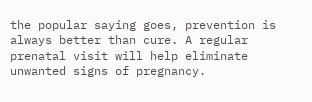the popular saying goes, prevention is always better than cure. A regular prenatal visit will help eliminate unwanted signs of pregnancy.